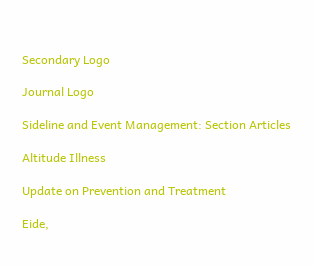Secondary Logo

Journal Logo

Sideline and Event Management: Section Articles

Altitude Illness

Update on Prevention and Treatment

Eide,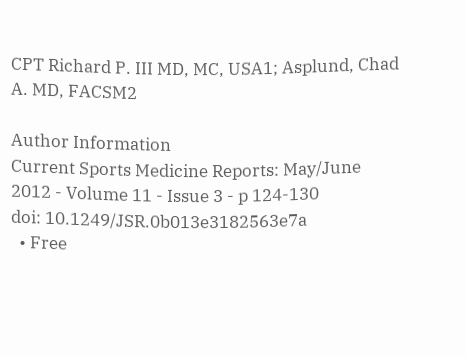CPT Richard P. III MD, MC, USA1; Asplund, Chad A. MD, FACSM2

Author Information
Current Sports Medicine Reports: May/June 2012 - Volume 11 - Issue 3 - p 124-130
doi: 10.1249/JSR.0b013e3182563e7a
  • Free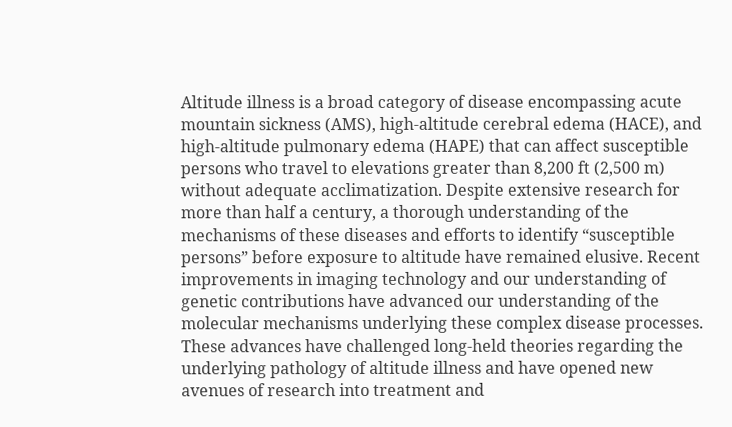Altitude illness is a broad category of disease encompassing acute mountain sickness (AMS), high-altitude cerebral edema (HACE), and high-altitude pulmonary edema (HAPE) that can affect susceptible persons who travel to elevations greater than 8,200 ft (2,500 m) without adequate acclimatization. Despite extensive research for more than half a century, a thorough understanding of the mechanisms of these diseases and efforts to identify “susceptible persons” before exposure to altitude have remained elusive. Recent improvements in imaging technology and our understanding of genetic contributions have advanced our understanding of the molecular mechanisms underlying these complex disease processes. These advances have challenged long-held theories regarding the underlying pathology of altitude illness and have opened new avenues of research into treatment and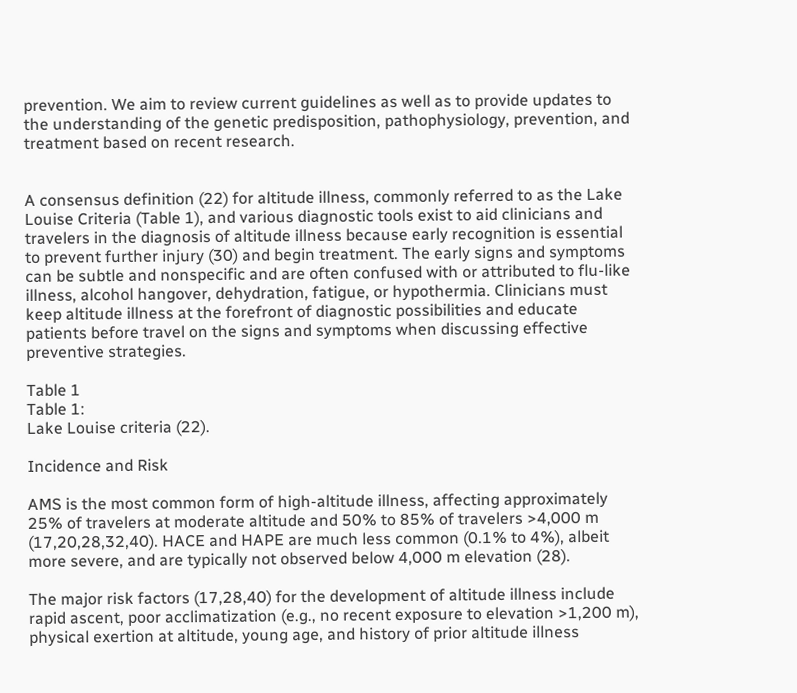prevention. We aim to review current guidelines as well as to provide updates to the understanding of the genetic predisposition, pathophysiology, prevention, and treatment based on recent research.


A consensus definition (22) for altitude illness, commonly referred to as the Lake Louise Criteria (Table 1), and various diagnostic tools exist to aid clinicians and travelers in the diagnosis of altitude illness because early recognition is essential to prevent further injury (30) and begin treatment. The early signs and symptoms can be subtle and nonspecific and are often confused with or attributed to flu-like illness, alcohol hangover, dehydration, fatigue, or hypothermia. Clinicians must keep altitude illness at the forefront of diagnostic possibilities and educate patients before travel on the signs and symptoms when discussing effective preventive strategies.

Table 1
Table 1:
Lake Louise criteria (22).

Incidence and Risk

AMS is the most common form of high-altitude illness, affecting approximately 25% of travelers at moderate altitude and 50% to 85% of travelers >4,000 m (17,20,28,32,40). HACE and HAPE are much less common (0.1% to 4%), albeit more severe, and are typically not observed below 4,000 m elevation (28).

The major risk factors (17,28,40) for the development of altitude illness include rapid ascent, poor acclimatization (e.g., no recent exposure to elevation >1,200 m), physical exertion at altitude, young age, and history of prior altitude illness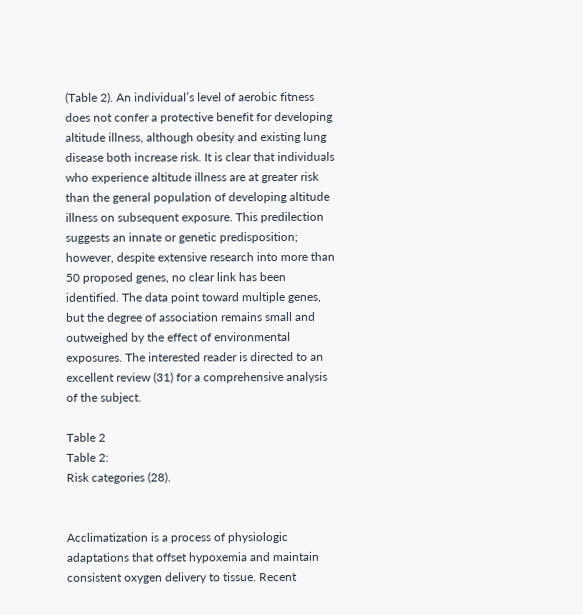(Table 2). An individual’s level of aerobic fitness does not confer a protective benefit for developing altitude illness, although obesity and existing lung disease both increase risk. It is clear that individuals who experience altitude illness are at greater risk than the general population of developing altitude illness on subsequent exposure. This predilection suggests an innate or genetic predisposition; however, despite extensive research into more than 50 proposed genes, no clear link has been identified. The data point toward multiple genes, but the degree of association remains small and outweighed by the effect of environmental exposures. The interested reader is directed to an excellent review (31) for a comprehensive analysis of the subject.

Table 2
Table 2:
Risk categories (28).


Acclimatization is a process of physiologic adaptations that offset hypoxemia and maintain consistent oxygen delivery to tissue. Recent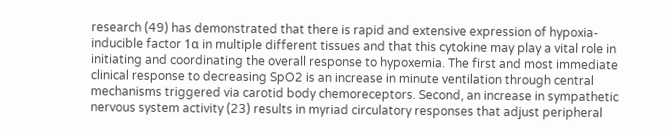research (49) has demonstrated that there is rapid and extensive expression of hypoxia-inducible factor 1α in multiple different tissues and that this cytokine may play a vital role in initiating and coordinating the overall response to hypoxemia. The first and most immediate clinical response to decreasing SpO2 is an increase in minute ventilation through central mechanisms triggered via carotid body chemoreceptors. Second, an increase in sympathetic nervous system activity (23) results in myriad circulatory responses that adjust peripheral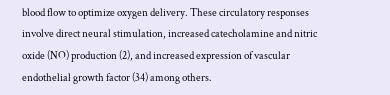blood flow to optimize oxygen delivery. These circulatory responses involve direct neural stimulation, increased catecholamine and nitric oxide (NO) production (2), and increased expression of vascular endothelial growth factor (34) among others.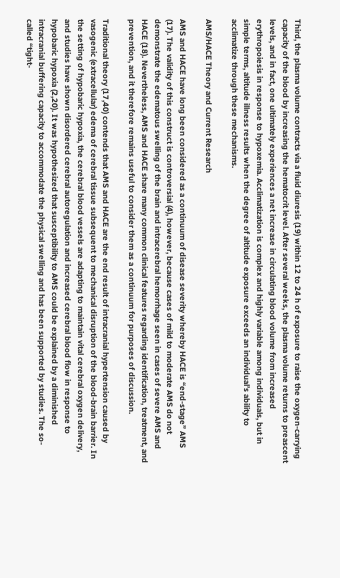Third, the plasma volume contracts via a fluid diuresis (19) within 12 to 24 h of exposure to raise the oxygen-carrying capacity of the blood by increasing the hematocrit level. After several weeks, the plasma volume returns to preascent levels, and in fact, one ultimately experiences a net increase in circulating blood volume from increased erythropoiesis in response to hypoxemia. Acclimatization is complex and highly variable among individuals, but in simple terms, altitude illness results when the degree of altitude exposure exceeds an individual’s ability to acclimatize through these mechanisms.

AMS/HACE Theory and Current Research

AMS and HACE have long been considered as a continuum of disease severity whereby HACE is “end-stage” AMS (17). The validity of this construct is controversial (4), however, because cases of mild to moderate AMS do not demonstrate the edematous swelling of the brain and intracerebral hemorrhage seen in cases of severe AMS and HACE (18). Nevertheless, AMS and HACE share many common clinical features regarding identification, treatment, and prevention, and it therefore remains useful to consider them as a continuum for purposes of discussion.

Traditional theory (17,40) contends that AMS and HACE are the end result of intracranial hypertension caused by vasogenic (extracellular) edema of cerebral tissue subsequent to mechanical disruption of the blood-brain barrier. In the setting of hypobaric hypoxia, the cerebral blood vessels are adapting to maintain vital cerebral oxygen delivery, and studies have shown disordered cerebral autoregulation and increased cerebral blood flow in response to hypobaric hypoxia (2,20). It was hypothesized that susceptibility to AMS could be explained by a diminished intracranial buffering capacity to accommodate the physical swelling and has been supported by studies. The so-called “tight-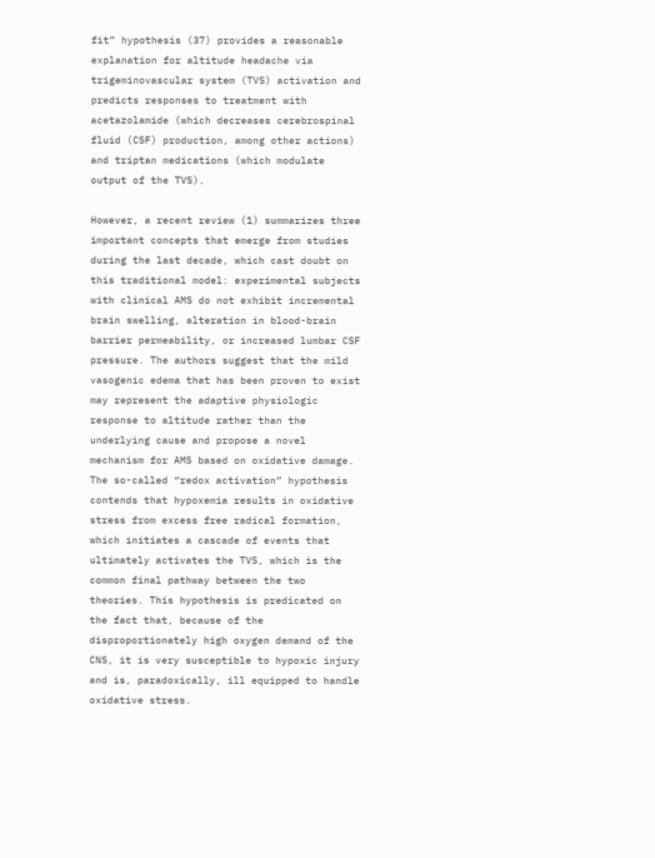fit” hypothesis (37) provides a reasonable explanation for altitude headache via trigeminovascular system (TVS) activation and predicts responses to treatment with acetazolamide (which decreases cerebrospinal fluid (CSF) production, among other actions) and triptan medications (which modulate output of the TVS).

However, a recent review (1) summarizes three important concepts that emerge from studies during the last decade, which cast doubt on this traditional model: experimental subjects with clinical AMS do not exhibit incremental brain swelling, alteration in blood-brain barrier permeability, or increased lumbar CSF pressure. The authors suggest that the mild vasogenic edema that has been proven to exist may represent the adaptive physiologic response to altitude rather than the underlying cause and propose a novel mechanism for AMS based on oxidative damage. The so-called “redox activation” hypothesis contends that hypoxemia results in oxidative stress from excess free radical formation, which initiates a cascade of events that ultimately activates the TVS, which is the common final pathway between the two theories. This hypothesis is predicated on the fact that, because of the disproportionately high oxygen demand of the CNS, it is very susceptible to hypoxic injury and is, paradoxically, ill equipped to handle oxidative stress.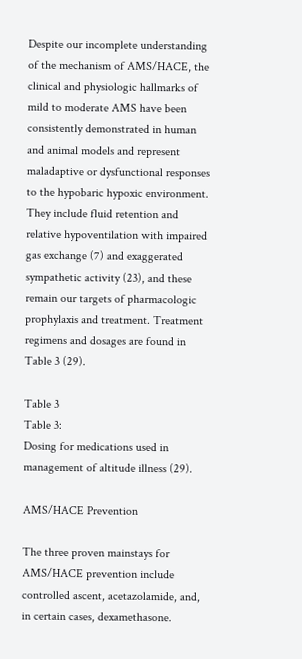Despite our incomplete understanding of the mechanism of AMS/HACE, the clinical and physiologic hallmarks of mild to moderate AMS have been consistently demonstrated in human and animal models and represent maladaptive or dysfunctional responses to the hypobaric hypoxic environment. They include fluid retention and relative hypoventilation with impaired gas exchange (7) and exaggerated sympathetic activity (23), and these remain our targets of pharmacologic prophylaxis and treatment. Treatment regimens and dosages are found in Table 3 (29).

Table 3
Table 3:
Dosing for medications used in management of altitude illness (29).

AMS/HACE Prevention

The three proven mainstays for AMS/HACE prevention include controlled ascent, acetazolamide, and, in certain cases, dexamethasone.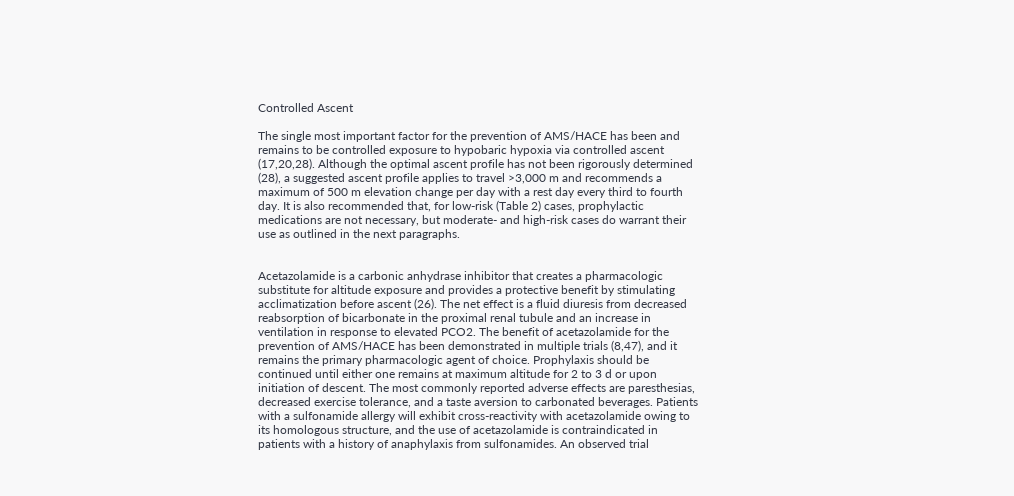Controlled Ascent

The single most important factor for the prevention of AMS/HACE has been and remains to be controlled exposure to hypobaric hypoxia via controlled ascent (17,20,28). Although the optimal ascent profile has not been rigorously determined (28), a suggested ascent profile applies to travel >3,000 m and recommends a maximum of 500 m elevation change per day with a rest day every third to fourth day. It is also recommended that, for low-risk (Table 2) cases, prophylactic medications are not necessary, but moderate- and high-risk cases do warrant their use as outlined in the next paragraphs.


Acetazolamide is a carbonic anhydrase inhibitor that creates a pharmacologic substitute for altitude exposure and provides a protective benefit by stimulating acclimatization before ascent (26). The net effect is a fluid diuresis from decreased reabsorption of bicarbonate in the proximal renal tubule and an increase in ventilation in response to elevated PCO2. The benefit of acetazolamide for the prevention of AMS/HACE has been demonstrated in multiple trials (8,47), and it remains the primary pharmacologic agent of choice. Prophylaxis should be continued until either one remains at maximum altitude for 2 to 3 d or upon initiation of descent. The most commonly reported adverse effects are paresthesias, decreased exercise tolerance, and a taste aversion to carbonated beverages. Patients with a sulfonamide allergy will exhibit cross-reactivity with acetazolamide owing to its homologous structure, and the use of acetazolamide is contraindicated in patients with a history of anaphylaxis from sulfonamides. An observed trial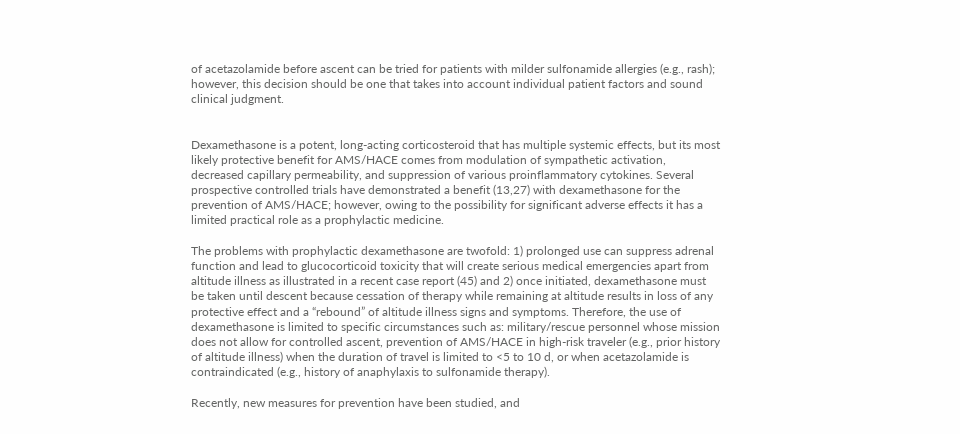of acetazolamide before ascent can be tried for patients with milder sulfonamide allergies (e.g., rash); however, this decision should be one that takes into account individual patient factors and sound clinical judgment.


Dexamethasone is a potent, long-acting corticosteroid that has multiple systemic effects, but its most likely protective benefit for AMS/HACE comes from modulation of sympathetic activation, decreased capillary permeability, and suppression of various proinflammatory cytokines. Several prospective controlled trials have demonstrated a benefit (13,27) with dexamethasone for the prevention of AMS/HACE; however, owing to the possibility for significant adverse effects it has a limited practical role as a prophylactic medicine.

The problems with prophylactic dexamethasone are twofold: 1) prolonged use can suppress adrenal function and lead to glucocorticoid toxicity that will create serious medical emergencies apart from altitude illness as illustrated in a recent case report (45) and 2) once initiated, dexamethasone must be taken until descent because cessation of therapy while remaining at altitude results in loss of any protective effect and a “rebound” of altitude illness signs and symptoms. Therefore, the use of dexamethasone is limited to specific circumstances such as: military/rescue personnel whose mission does not allow for controlled ascent, prevention of AMS/HACE in high-risk traveler (e.g., prior history of altitude illness) when the duration of travel is limited to <5 to 10 d, or when acetazolamide is contraindicated (e.g., history of anaphylaxis to sulfonamide therapy).

Recently, new measures for prevention have been studied, and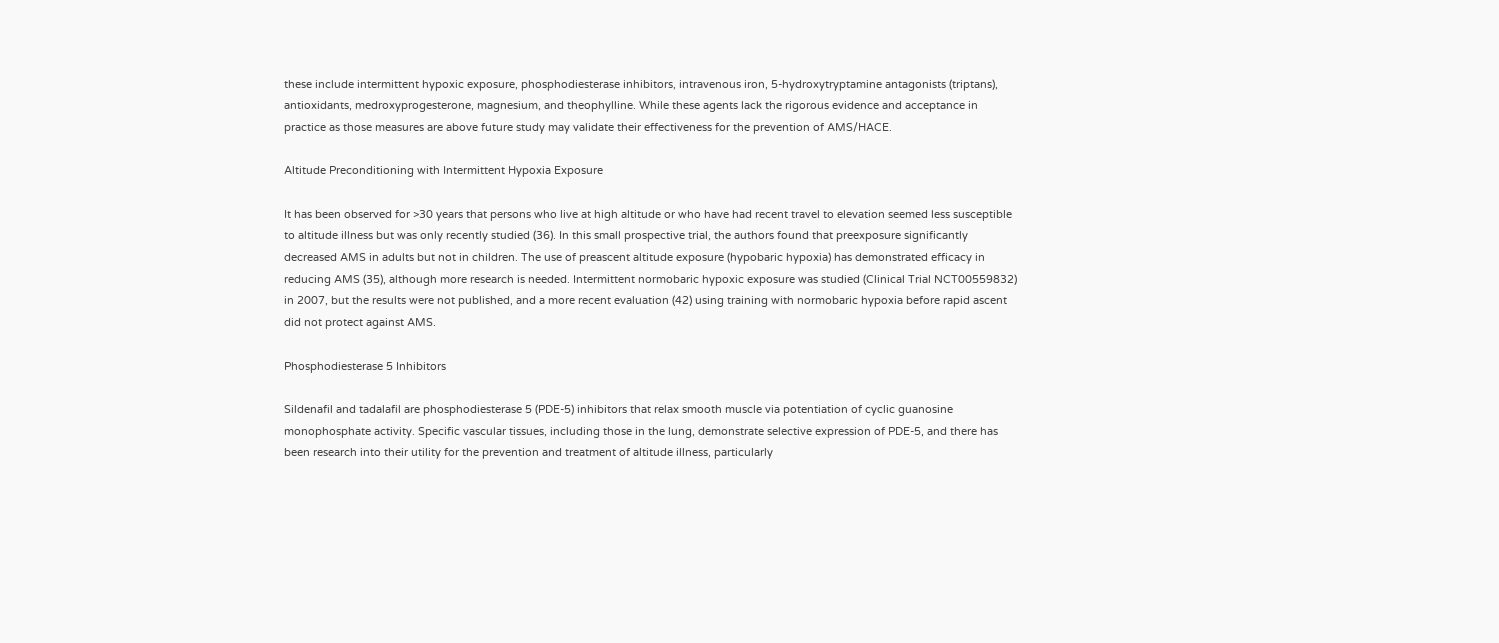these include intermittent hypoxic exposure, phosphodiesterase inhibitors, intravenous iron, 5-hydroxytryptamine antagonists (triptans), antioxidants, medroxyprogesterone, magnesium, and theophylline. While these agents lack the rigorous evidence and acceptance in practice as those measures are above future study may validate their effectiveness for the prevention of AMS/HACE.

Altitude Preconditioning with Intermittent Hypoxia Exposure

It has been observed for >30 years that persons who live at high altitude or who have had recent travel to elevation seemed less susceptible to altitude illness but was only recently studied (36). In this small prospective trial, the authors found that preexposure significantly decreased AMS in adults but not in children. The use of preascent altitude exposure (hypobaric hypoxia) has demonstrated efficacy in reducing AMS (35), although more research is needed. Intermittent normobaric hypoxic exposure was studied (Clinical Trial NCT00559832) in 2007, but the results were not published, and a more recent evaluation (42) using training with normobaric hypoxia before rapid ascent did not protect against AMS.

Phosphodiesterase 5 Inhibitors

Sildenafil and tadalafil are phosphodiesterase 5 (PDE-5) inhibitors that relax smooth muscle via potentiation of cyclic guanosine monophosphate activity. Specific vascular tissues, including those in the lung, demonstrate selective expression of PDE-5, and there has been research into their utility for the prevention and treatment of altitude illness, particularly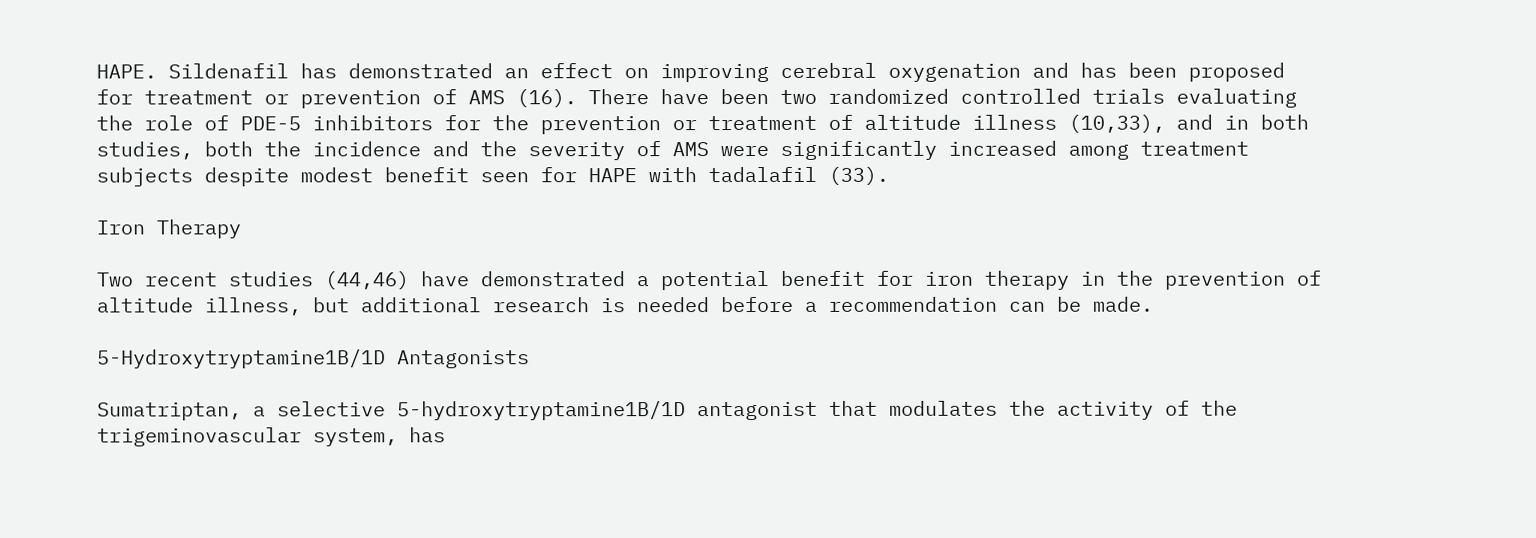HAPE. Sildenafil has demonstrated an effect on improving cerebral oxygenation and has been proposed for treatment or prevention of AMS (16). There have been two randomized controlled trials evaluating the role of PDE-5 inhibitors for the prevention or treatment of altitude illness (10,33), and in both studies, both the incidence and the severity of AMS were significantly increased among treatment subjects despite modest benefit seen for HAPE with tadalafil (33).

Iron Therapy

Two recent studies (44,46) have demonstrated a potential benefit for iron therapy in the prevention of altitude illness, but additional research is needed before a recommendation can be made.

5-Hydroxytryptamine1B/1D Antagonists

Sumatriptan, a selective 5-hydroxytryptamine1B/1D antagonist that modulates the activity of the trigeminovascular system, has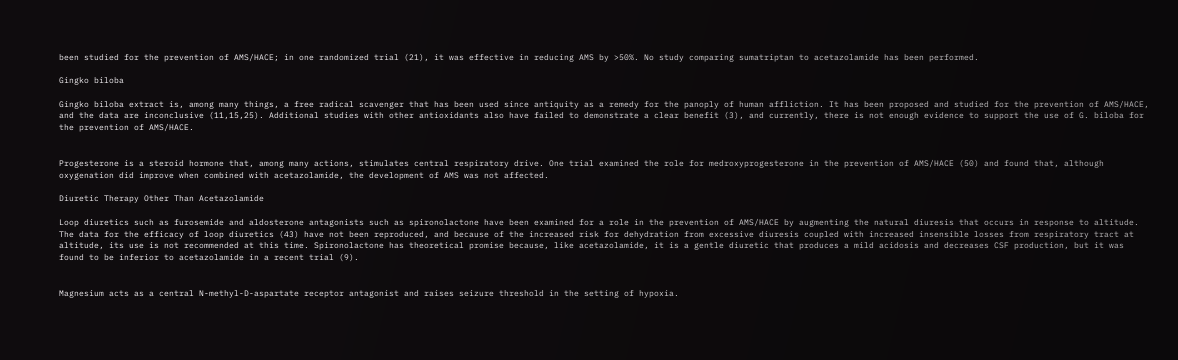been studied for the prevention of AMS/HACE; in one randomized trial (21), it was effective in reducing AMS by >50%. No study comparing sumatriptan to acetazolamide has been performed.

Gingko biloba

Gingko biloba extract is, among many things, a free radical scavenger that has been used since antiquity as a remedy for the panoply of human affliction. It has been proposed and studied for the prevention of AMS/HACE, and the data are inconclusive (11,15,25). Additional studies with other antioxidants also have failed to demonstrate a clear benefit (3), and currently, there is not enough evidence to support the use of G. biloba for the prevention of AMS/HACE.


Progesterone is a steroid hormone that, among many actions, stimulates central respiratory drive. One trial examined the role for medroxyprogesterone in the prevention of AMS/HACE (50) and found that, although oxygenation did improve when combined with acetazolamide, the development of AMS was not affected.

Diuretic Therapy Other Than Acetazolamide

Loop diuretics such as furosemide and aldosterone antagonists such as spironolactone have been examined for a role in the prevention of AMS/HACE by augmenting the natural diuresis that occurs in response to altitude. The data for the efficacy of loop diuretics (43) have not been reproduced, and because of the increased risk for dehydration from excessive diuresis coupled with increased insensible losses from respiratory tract at altitude, its use is not recommended at this time. Spironolactone has theoretical promise because, like acetazolamide, it is a gentle diuretic that produces a mild acidosis and decreases CSF production, but it was found to be inferior to acetazolamide in a recent trial (9).


Magnesium acts as a central N-methyl-D-aspartate receptor antagonist and raises seizure threshold in the setting of hypoxia.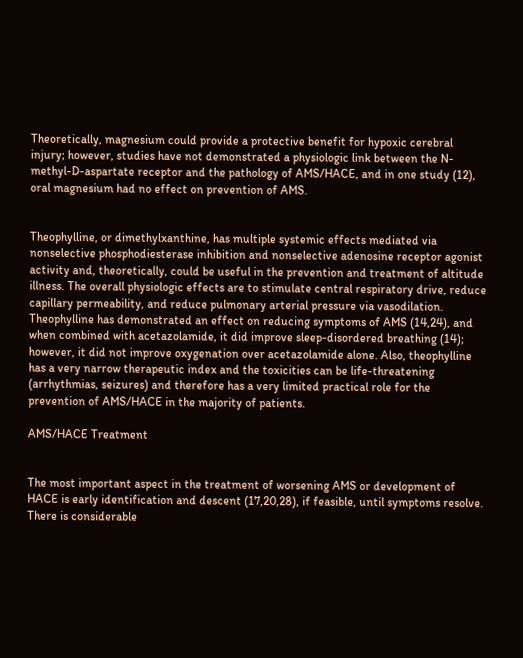Theoretically, magnesium could provide a protective benefit for hypoxic cerebral injury; however, studies have not demonstrated a physiologic link between the N-methyl-D-aspartate receptor and the pathology of AMS/HACE, and in one study (12), oral magnesium had no effect on prevention of AMS.


Theophylline, or dimethylxanthine, has multiple systemic effects mediated via nonselective phosphodiesterase inhibition and nonselective adenosine receptor agonist activity and, theoretically, could be useful in the prevention and treatment of altitude illness. The overall physiologic effects are to stimulate central respiratory drive, reduce capillary permeability, and reduce pulmonary arterial pressure via vasodilation. Theophylline has demonstrated an effect on reducing symptoms of AMS (14,24), and when combined with acetazolamide, it did improve sleep-disordered breathing (14); however, it did not improve oxygenation over acetazolamide alone. Also, theophylline has a very narrow therapeutic index and the toxicities can be life-threatening (arrhythmias, seizures) and therefore has a very limited practical role for the prevention of AMS/HACE in the majority of patients.

AMS/HACE Treatment


The most important aspect in the treatment of worsening AMS or development of HACE is early identification and descent (17,20,28), if feasible, until symptoms resolve. There is considerable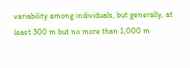variability among individuals, but generally, at least 300 m but no more than 1,000 m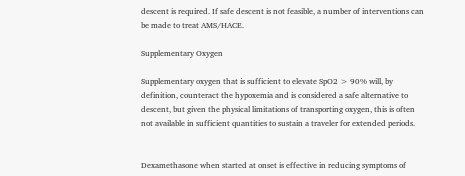descent is required. If safe descent is not feasible, a number of interventions can be made to treat AMS/HACE.

Supplementary Oxygen

Supplementary oxygen that is sufficient to elevate SpO2 > 90% will, by definition, counteract the hypoxemia and is considered a safe alternative to descent, but given the physical limitations of transporting oxygen, this is often not available in sufficient quantities to sustain a traveler for extended periods.


Dexamethasone when started at onset is effective in reducing symptoms of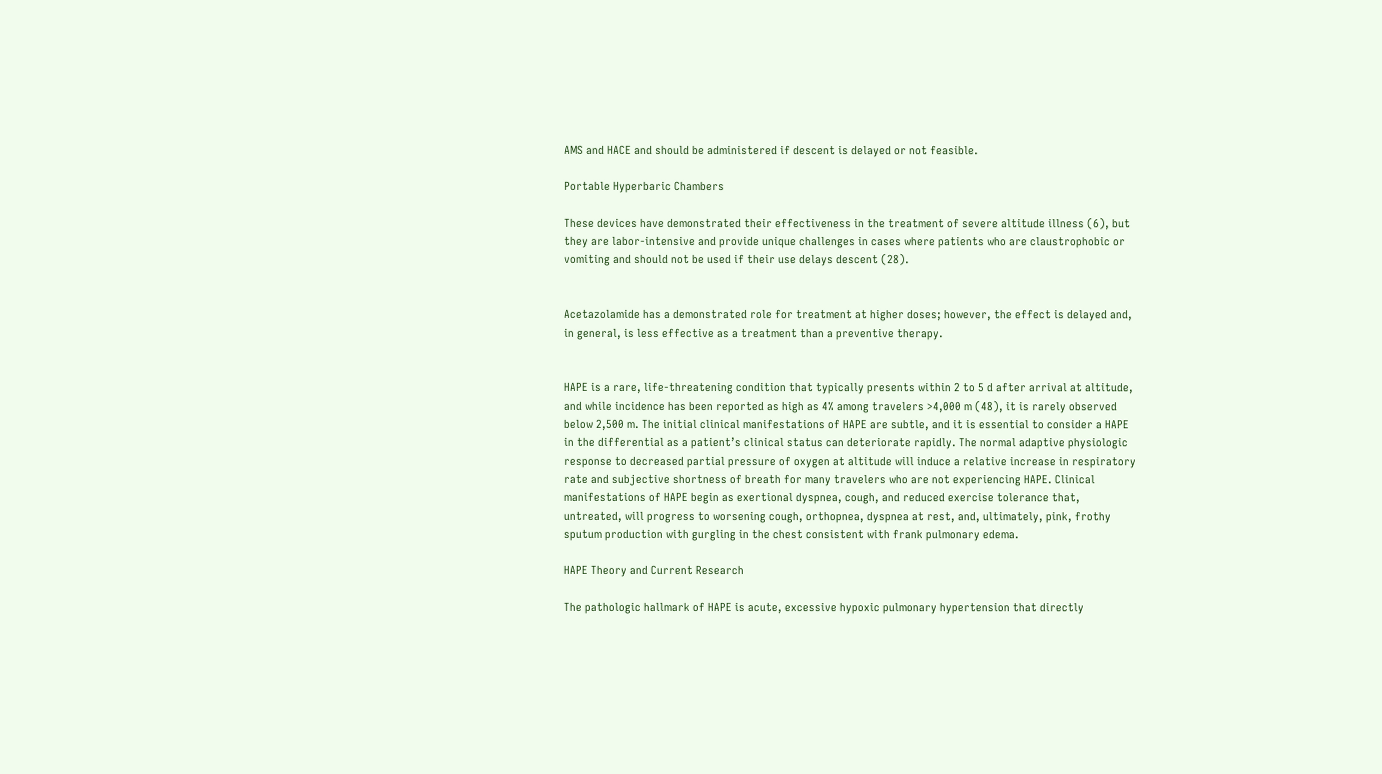AMS and HACE and should be administered if descent is delayed or not feasible.

Portable Hyperbaric Chambers

These devices have demonstrated their effectiveness in the treatment of severe altitude illness (6), but they are labor-intensive and provide unique challenges in cases where patients who are claustrophobic or vomiting and should not be used if their use delays descent (28).


Acetazolamide has a demonstrated role for treatment at higher doses; however, the effect is delayed and, in general, is less effective as a treatment than a preventive therapy.


HAPE is a rare, life-threatening condition that typically presents within 2 to 5 d after arrival at altitude, and while incidence has been reported as high as 4% among travelers >4,000 m (48), it is rarely observed below 2,500 m. The initial clinical manifestations of HAPE are subtle, and it is essential to consider a HAPE in the differential as a patient’s clinical status can deteriorate rapidly. The normal adaptive physiologic response to decreased partial pressure of oxygen at altitude will induce a relative increase in respiratory rate and subjective shortness of breath for many travelers who are not experiencing HAPE. Clinical manifestations of HAPE begin as exertional dyspnea, cough, and reduced exercise tolerance that, untreated, will progress to worsening cough, orthopnea, dyspnea at rest, and, ultimately, pink, frothy sputum production with gurgling in the chest consistent with frank pulmonary edema.

HAPE Theory and Current Research

The pathologic hallmark of HAPE is acute, excessive hypoxic pulmonary hypertension that directly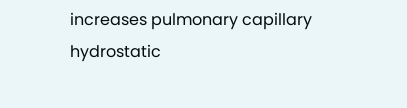increases pulmonary capillary hydrostatic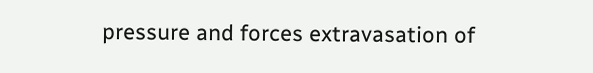pressure and forces extravasation of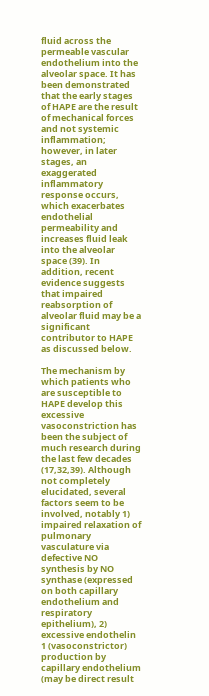fluid across the permeable vascular endothelium into the alveolar space. It has been demonstrated that the early stages of HAPE are the result of mechanical forces and not systemic inflammation; however, in later stages, an exaggerated inflammatory response occurs, which exacerbates endothelial permeability and increases fluid leak into the alveolar space (39). In addition, recent evidence suggests that impaired reabsorption of alveolar fluid may be a significant contributor to HAPE as discussed below.

The mechanism by which patients who are susceptible to HAPE develop this excessive vasoconstriction has been the subject of much research during the last few decades (17,32,39). Although not completely elucidated, several factors seem to be involved, notably 1) impaired relaxation of pulmonary vasculature via defective NO synthesis by NO synthase (expressed on both capillary endothelium and respiratory epithelium), 2) excessive endothelin 1 (vasoconstrictor) production by capillary endothelium (may be direct result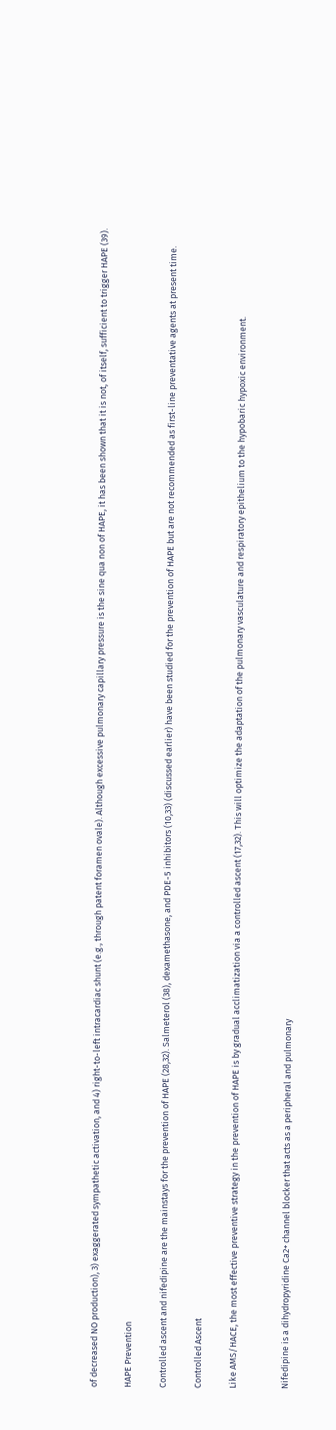of decreased NO production), 3) exaggerated sympathetic activation, and 4) right-to-left intracardiac shunt (e.g., through patent foramen ovale). Although excessive pulmonary capillary pressure is the sine qua non of HAPE, it has been shown that it is not, of itself, sufficient to trigger HAPE (39).

HAPE Prevention

Controlled ascent and nifedipine are the mainstays for the prevention of HAPE (28,32). Salmeterol (38), dexamethasone, and PDE-5 inhibitors (10,33) (discussed earlier) have been studied for the prevention of HAPE but are not recommended as first-line preventative agents at present time.

Controlled Ascent

Like AMS/HACE, the most effective preventive strategy in the prevention of HAPE is by gradual acclimatization via a controlled ascent (17,32). This will optimize the adaptation of the pulmonary vasculature and respiratory epithelium to the hypobaric hypoxic environment.


Nifedipine is a dihydropyridine Ca2+ channel blocker that acts as a peripheral and pulmonary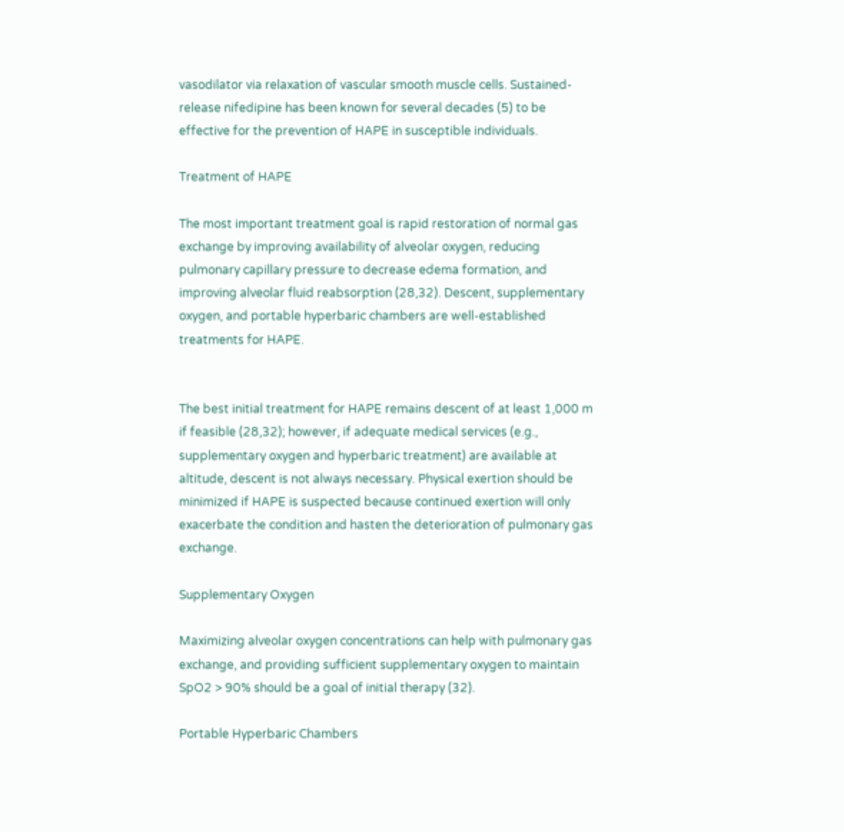vasodilator via relaxation of vascular smooth muscle cells. Sustained-release nifedipine has been known for several decades (5) to be effective for the prevention of HAPE in susceptible individuals.

Treatment of HAPE

The most important treatment goal is rapid restoration of normal gas exchange by improving availability of alveolar oxygen, reducing pulmonary capillary pressure to decrease edema formation, and improving alveolar fluid reabsorption (28,32). Descent, supplementary oxygen, and portable hyperbaric chambers are well-established treatments for HAPE.


The best initial treatment for HAPE remains descent of at least 1,000 m if feasible (28,32); however, if adequate medical services (e.g., supplementary oxygen and hyperbaric treatment) are available at altitude, descent is not always necessary. Physical exertion should be minimized if HAPE is suspected because continued exertion will only exacerbate the condition and hasten the deterioration of pulmonary gas exchange.

Supplementary Oxygen

Maximizing alveolar oxygen concentrations can help with pulmonary gas exchange, and providing sufficient supplementary oxygen to maintain SpO2 > 90% should be a goal of initial therapy (32).

Portable Hyperbaric Chambers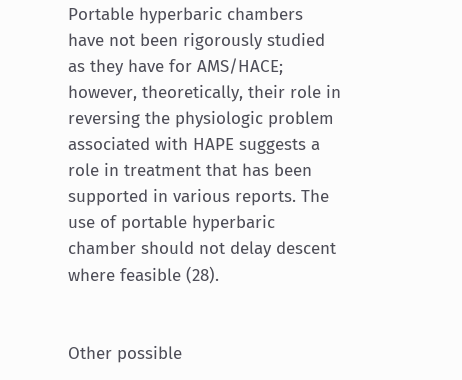Portable hyperbaric chambers have not been rigorously studied as they have for AMS/HACE; however, theoretically, their role in reversing the physiologic problem associated with HAPE suggests a role in treatment that has been supported in various reports. The use of portable hyperbaric chamber should not delay descent where feasible (28).


Other possible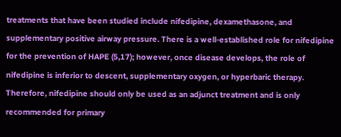treatments that have been studied include nifedipine, dexamethasone, and supplementary positive airway pressure. There is a well-established role for nifedipine for the prevention of HAPE (5,17); however, once disease develops, the role of nifedipine is inferior to descent, supplementary oxygen, or hyperbaric therapy. Therefore, nifedipine should only be used as an adjunct treatment and is only recommended for primary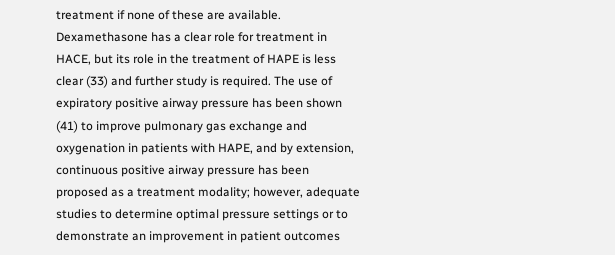treatment if none of these are available. Dexamethasone has a clear role for treatment in HACE, but its role in the treatment of HAPE is less clear (33) and further study is required. The use of expiratory positive airway pressure has been shown (41) to improve pulmonary gas exchange and oxygenation in patients with HAPE, and by extension, continuous positive airway pressure has been proposed as a treatment modality; however, adequate studies to determine optimal pressure settings or to demonstrate an improvement in patient outcomes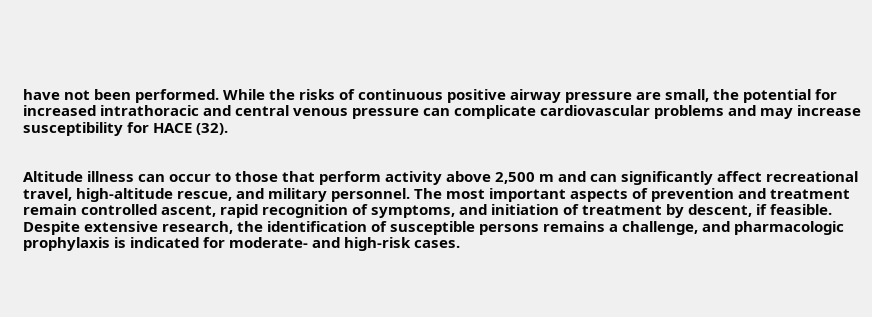have not been performed. While the risks of continuous positive airway pressure are small, the potential for increased intrathoracic and central venous pressure can complicate cardiovascular problems and may increase susceptibility for HACE (32).


Altitude illness can occur to those that perform activity above 2,500 m and can significantly affect recreational travel, high-altitude rescue, and military personnel. The most important aspects of prevention and treatment remain controlled ascent, rapid recognition of symptoms, and initiation of treatment by descent, if feasible. Despite extensive research, the identification of susceptible persons remains a challenge, and pharmacologic prophylaxis is indicated for moderate- and high-risk cases.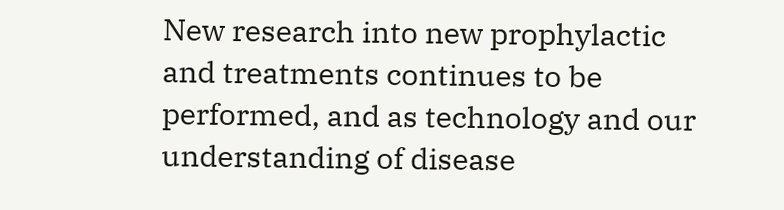New research into new prophylactic and treatments continues to be performed, and as technology and our understanding of disease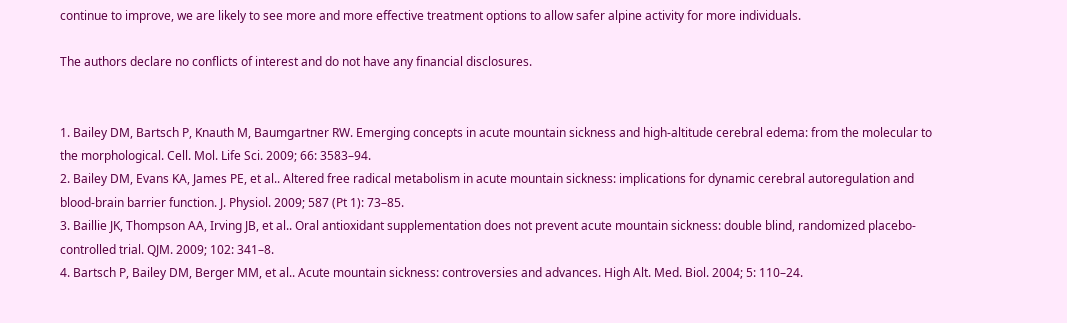continue to improve, we are likely to see more and more effective treatment options to allow safer alpine activity for more individuals.

The authors declare no conflicts of interest and do not have any financial disclosures.


1. Bailey DM, Bartsch P, Knauth M, Baumgartner RW. Emerging concepts in acute mountain sickness and high-altitude cerebral edema: from the molecular to the morphological. Cell. Mol. Life Sci. 2009; 66: 3583–94.
2. Bailey DM, Evans KA, James PE, et al.. Altered free radical metabolism in acute mountain sickness: implications for dynamic cerebral autoregulation and blood-brain barrier function. J. Physiol. 2009; 587 (Pt 1): 73–85.
3. Baillie JK, Thompson AA, Irving JB, et al.. Oral antioxidant supplementation does not prevent acute mountain sickness: double blind, randomized placebo-controlled trial. QJM. 2009; 102: 341–8.
4. Bartsch P, Bailey DM, Berger MM, et al.. Acute mountain sickness: controversies and advances. High Alt. Med. Biol. 2004; 5: 110–24.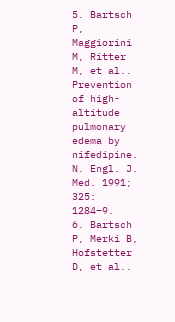5. Bartsch P, Maggiorini M, Ritter M, et al.. Prevention of high-altitude pulmonary edema by nifedipine. N. Engl. J. Med. 1991; 325: 1284–9.
6. Bartsch P, Merki B, Hofstetter D, et al..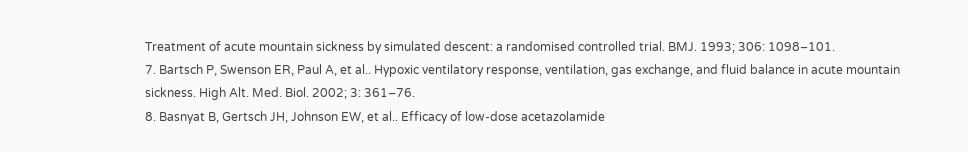Treatment of acute mountain sickness by simulated descent: a randomised controlled trial. BMJ. 1993; 306: 1098–101.
7. Bartsch P, Swenson ER, Paul A, et al.. Hypoxic ventilatory response, ventilation, gas exchange, and fluid balance in acute mountain sickness. High Alt. Med. Biol. 2002; 3: 361–76.
8. Basnyat B, Gertsch JH, Johnson EW, et al.. Efficacy of low-dose acetazolamide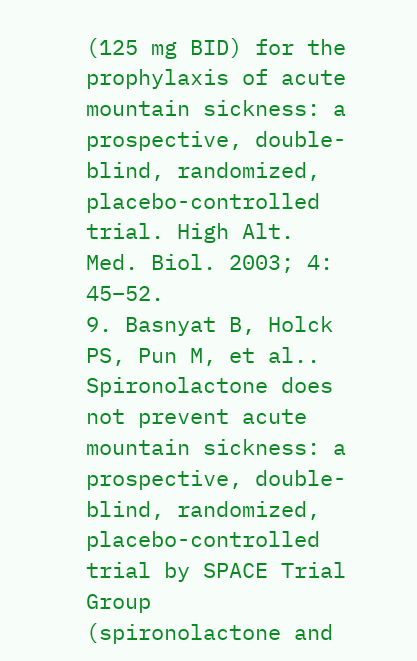(125 mg BID) for the prophylaxis of acute mountain sickness: a prospective, double-blind, randomized, placebo-controlled trial. High Alt. Med. Biol. 2003; 4: 45–52.
9. Basnyat B, Holck PS, Pun M, et al.. Spironolactone does not prevent acute mountain sickness: a prospective, double-blind, randomized, placebo-controlled trial by SPACE Trial Group (spironolactone and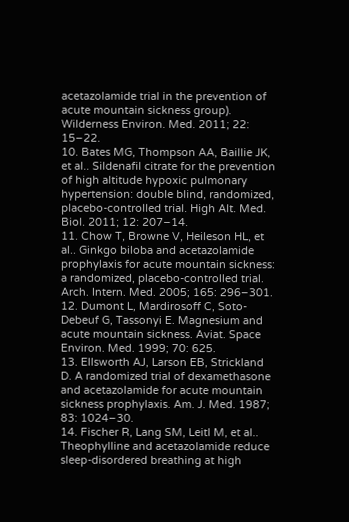acetazolamide trial in the prevention of acute mountain sickness group). Wilderness Environ. Med. 2011; 22: 15–22.
10. Bates MG, Thompson AA, Baillie JK, et al.. Sildenafil citrate for the prevention of high altitude hypoxic pulmonary hypertension: double blind, randomized, placebo-controlled trial. High Alt. Med. Biol. 2011; 12: 207–14.
11. Chow T, Browne V, Heileson HL, et al.. Ginkgo biloba and acetazolamide prophylaxis for acute mountain sickness: a randomized, placebo-controlled trial. Arch. Intern. Med. 2005; 165: 296–301.
12. Dumont L, Mardirosoff C, Soto-Debeuf G, Tassonyi E. Magnesium and acute mountain sickness. Aviat. Space Environ. Med. 1999; 70: 625.
13. Ellsworth AJ, Larson EB, Strickland D. A randomized trial of dexamethasone and acetazolamide for acute mountain sickness prophylaxis. Am. J. Med. 1987; 83: 1024–30.
14. Fischer R, Lang SM, Leitl M, et al.. Theophylline and acetazolamide reduce sleep-disordered breathing at high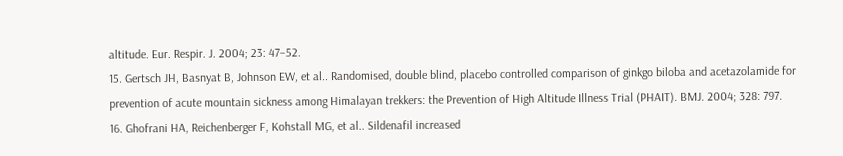altitude. Eur. Respir. J. 2004; 23: 47–52.
15. Gertsch JH, Basnyat B, Johnson EW, et al.. Randomised, double blind, placebo controlled comparison of ginkgo biloba and acetazolamide for prevention of acute mountain sickness among Himalayan trekkers: the Prevention of High Altitude Illness Trial (PHAIT). BMJ. 2004; 328: 797.
16. Ghofrani HA, Reichenberger F, Kohstall MG, et al.. Sildenafil increased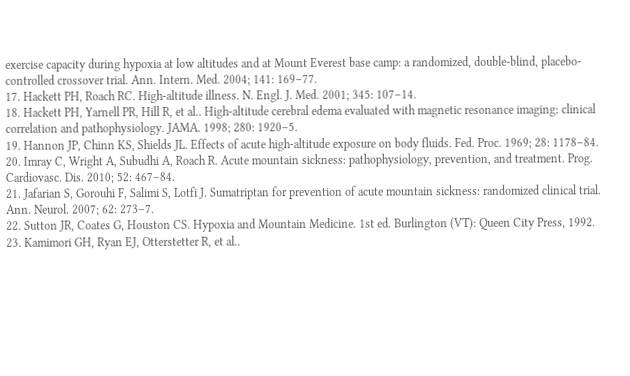exercise capacity during hypoxia at low altitudes and at Mount Everest base camp: a randomized, double-blind, placebo-controlled crossover trial. Ann. Intern. Med. 2004; 141: 169–77.
17. Hackett PH, Roach RC. High-altitude illness. N. Engl. J. Med. 2001; 345: 107–14.
18. Hackett PH, Yarnell PR, Hill R, et al.. High-altitude cerebral edema evaluated with magnetic resonance imaging: clinical correlation and pathophysiology. JAMA. 1998; 280: 1920–5.
19. Hannon JP, Chinn KS, Shields JL. Effects of acute high-altitude exposure on body fluids. Fed. Proc. 1969; 28: 1178–84.
20. Imray C, Wright A, Subudhi A, Roach R. Acute mountain sickness: pathophysiology, prevention, and treatment. Prog. Cardiovasc. Dis. 2010; 52: 467–84.
21. Jafarian S, Gorouhi F, Salimi S, Lotfi J. Sumatriptan for prevention of acute mountain sickness: randomized clinical trial. Ann. Neurol. 2007; 62: 273–7.
22. Sutton JR, Coates G, Houston CS. Hypoxia and Mountain Medicine. 1st ed. Burlington (VT): Queen City Press, 1992.
23. Kamimori GH, Ryan EJ, Otterstetter R, et al..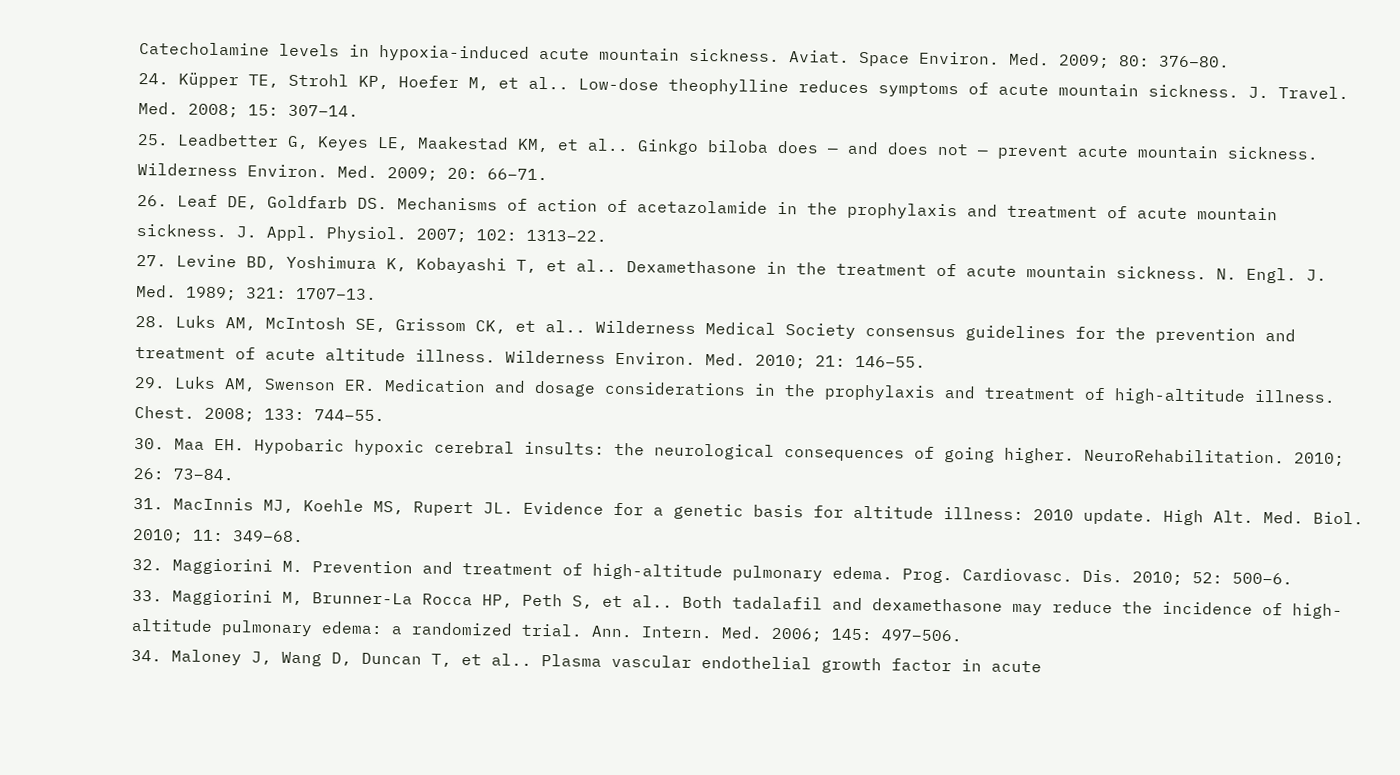Catecholamine levels in hypoxia-induced acute mountain sickness. Aviat. Space Environ. Med. 2009; 80: 376–80.
24. Küpper TE, Strohl KP, Hoefer M, et al.. Low-dose theophylline reduces symptoms of acute mountain sickness. J. Travel. Med. 2008; 15: 307–14.
25. Leadbetter G, Keyes LE, Maakestad KM, et al.. Ginkgo biloba does — and does not — prevent acute mountain sickness. Wilderness Environ. Med. 2009; 20: 66–71.
26. Leaf DE, Goldfarb DS. Mechanisms of action of acetazolamide in the prophylaxis and treatment of acute mountain sickness. J. Appl. Physiol. 2007; 102: 1313–22.
27. Levine BD, Yoshimura K, Kobayashi T, et al.. Dexamethasone in the treatment of acute mountain sickness. N. Engl. J. Med. 1989; 321: 1707–13.
28. Luks AM, McIntosh SE, Grissom CK, et al.. Wilderness Medical Society consensus guidelines for the prevention and treatment of acute altitude illness. Wilderness Environ. Med. 2010; 21: 146–55.
29. Luks AM, Swenson ER. Medication and dosage considerations in the prophylaxis and treatment of high-altitude illness. Chest. 2008; 133: 744–55.
30. Maa EH. Hypobaric hypoxic cerebral insults: the neurological consequences of going higher. NeuroRehabilitation. 2010; 26: 73–84.
31. MacInnis MJ, Koehle MS, Rupert JL. Evidence for a genetic basis for altitude illness: 2010 update. High Alt. Med. Biol. 2010; 11: 349–68.
32. Maggiorini M. Prevention and treatment of high-altitude pulmonary edema. Prog. Cardiovasc. Dis. 2010; 52: 500–6.
33. Maggiorini M, Brunner-La Rocca HP, Peth S, et al.. Both tadalafil and dexamethasone may reduce the incidence of high-altitude pulmonary edema: a randomized trial. Ann. Intern. Med. 2006; 145: 497–506.
34. Maloney J, Wang D, Duncan T, et al.. Plasma vascular endothelial growth factor in acute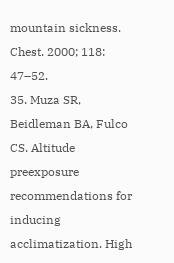mountain sickness. Chest. 2000; 118: 47–52.
35. Muza SR, Beidleman BA, Fulco CS. Altitude preexposure recommendations for inducing acclimatization. High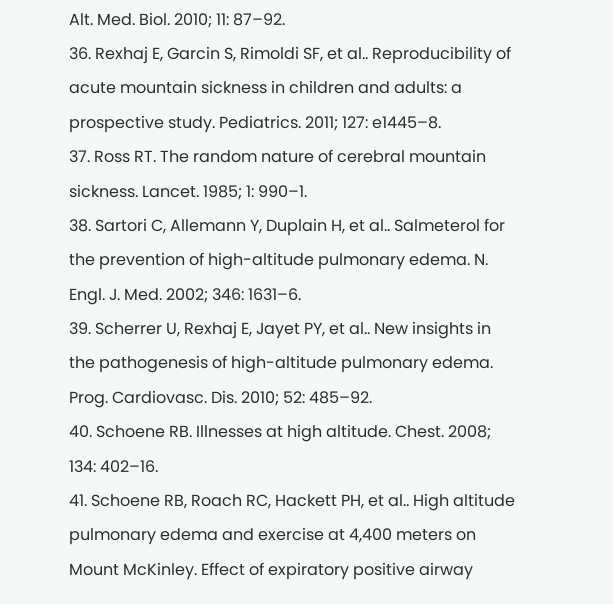Alt. Med. Biol. 2010; 11: 87–92.
36. Rexhaj E, Garcin S, Rimoldi SF, et al.. Reproducibility of acute mountain sickness in children and adults: a prospective study. Pediatrics. 2011; 127: e1445–8.
37. Ross RT. The random nature of cerebral mountain sickness. Lancet. 1985; 1: 990–1.
38. Sartori C, Allemann Y, Duplain H, et al.. Salmeterol for the prevention of high-altitude pulmonary edema. N. Engl. J. Med. 2002; 346: 1631–6.
39. Scherrer U, Rexhaj E, Jayet PY, et al.. New insights in the pathogenesis of high-altitude pulmonary edema. Prog. Cardiovasc. Dis. 2010; 52: 485–92.
40. Schoene RB. Illnesses at high altitude. Chest. 2008; 134: 402–16.
41. Schoene RB, Roach RC, Hackett PH, et al.. High altitude pulmonary edema and exercise at 4,400 meters on Mount McKinley. Effect of expiratory positive airway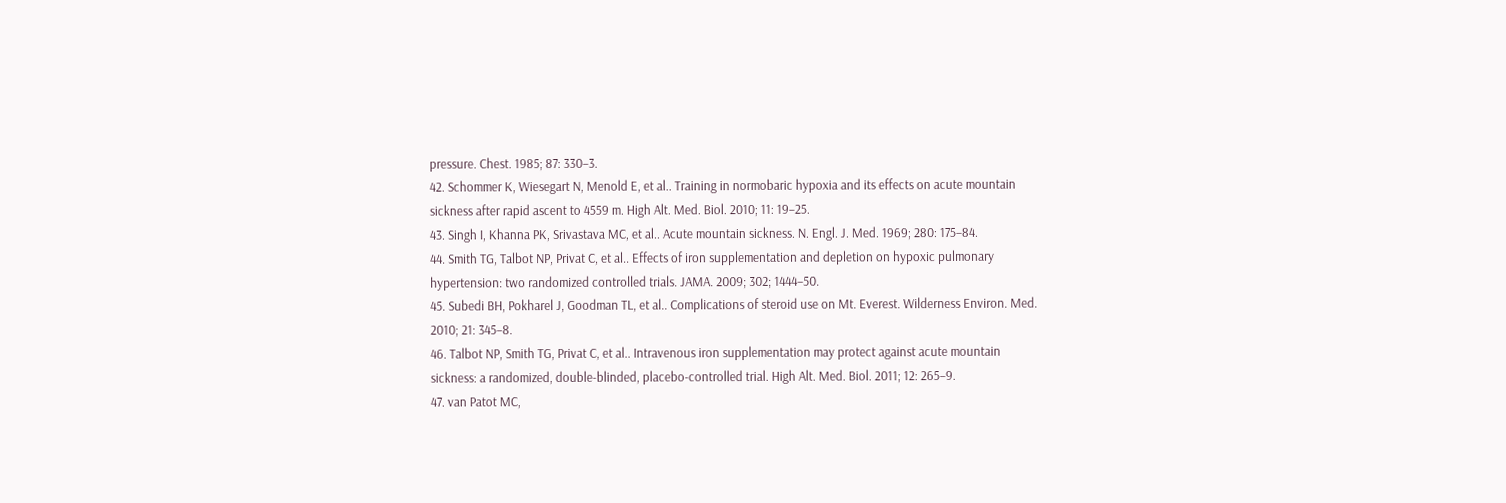pressure. Chest. 1985; 87: 330–3.
42. Schommer K, Wiesegart N, Menold E, et al.. Training in normobaric hypoxia and its effects on acute mountain sickness after rapid ascent to 4559 m. High Alt. Med. Biol. 2010; 11: 19–25.
43. Singh I, Khanna PK, Srivastava MC, et al.. Acute mountain sickness. N. Engl. J. Med. 1969; 280: 175–84.
44. Smith TG, Talbot NP, Privat C, et al.. Effects of iron supplementation and depletion on hypoxic pulmonary hypertension: two randomized controlled trials. JAMA. 2009; 302; 1444–50.
45. Subedi BH, Pokharel J, Goodman TL, et al.. Complications of steroid use on Mt. Everest. Wilderness Environ. Med. 2010; 21: 345–8.
46. Talbot NP, Smith TG, Privat C, et al.. Intravenous iron supplementation may protect against acute mountain sickness: a randomized, double-blinded, placebo-controlled trial. High Alt. Med. Biol. 2011; 12: 265–9.
47. van Patot MC,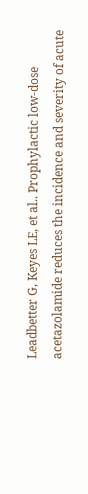Leadbetter G, Keyes LE, et al.. Prophylactic low-dose acetazolamide reduces the incidence and severity of acute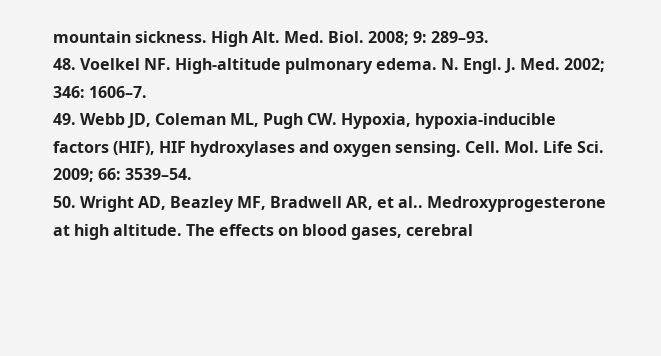mountain sickness. High Alt. Med. Biol. 2008; 9: 289–93.
48. Voelkel NF. High-altitude pulmonary edema. N. Engl. J. Med. 2002; 346: 1606–7.
49. Webb JD, Coleman ML, Pugh CW. Hypoxia, hypoxia-inducible factors (HIF), HIF hydroxylases and oxygen sensing. Cell. Mol. Life Sci. 2009; 66: 3539–54.
50. Wright AD, Beazley MF, Bradwell AR, et al.. Medroxyprogesterone at high altitude. The effects on blood gases, cerebral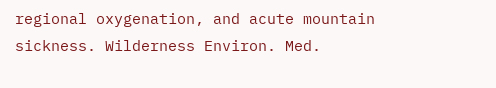regional oxygenation, and acute mountain sickness. Wilderness Environ. Med.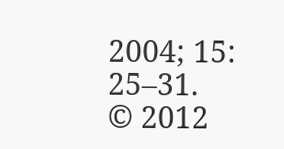2004; 15: 25–31.
© 2012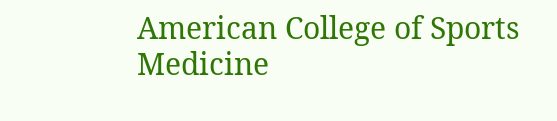American College of Sports Medicine